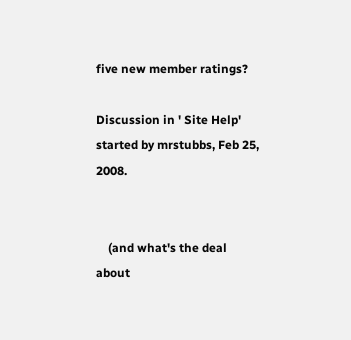five new member ratings?

Discussion in ' Site Help' started by mrstubbs, Feb 25, 2008.


    (and what's the deal about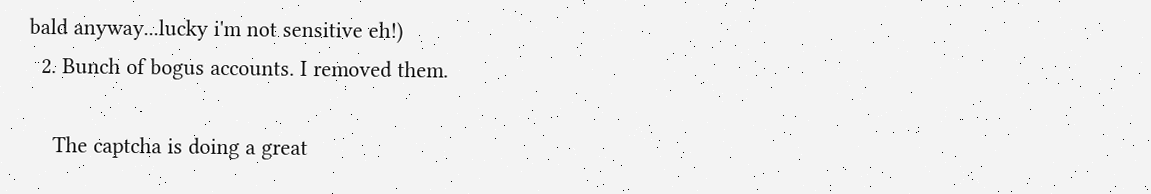bald anyway...lucky i'm not sensitive eh!)
  2. Bunch of bogus accounts. I removed them.

    The captcha is doing a great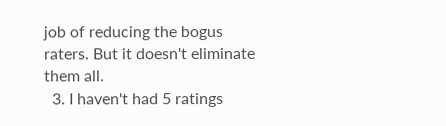job of reducing the bogus raters. But it doesn't eliminate them all.
  3. I haven't had 5 ratings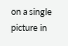on a single picture in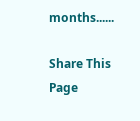months......

Share This Page